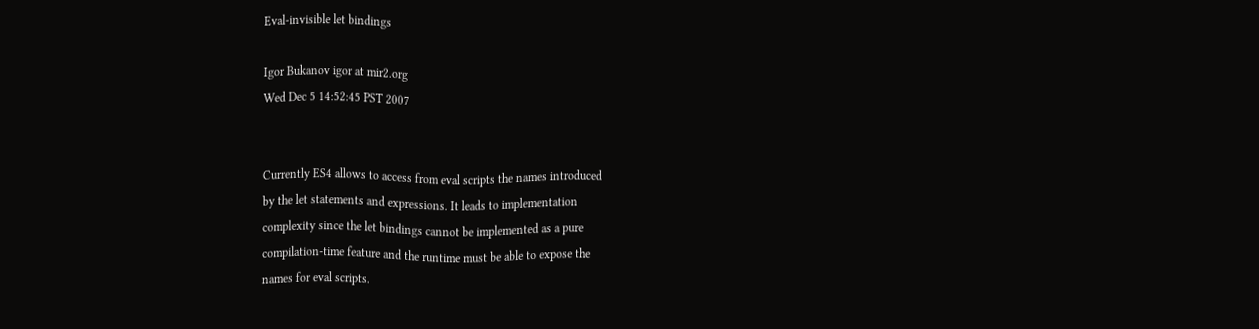Eval-invisible let bindings

Igor Bukanov igor at mir2.org
Wed Dec 5 14:52:45 PST 2007


Currently ES4 allows to access from eval scripts the names introduced
by the let statements and expressions. It leads to implementation
complexity since the let bindings cannot be implemented as a pure
compilation-time feature and the runtime must be able to expose the
names for eval scripts.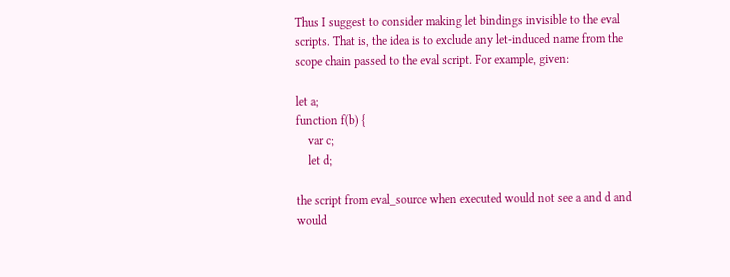Thus I suggest to consider making let bindings invisible to the eval
scripts. That is, the idea is to exclude any let-induced name from the
scope chain passed to the eval script. For example, given:

let a;
function f(b) {
    var c;
    let d;

the script from eval_source when executed would not see a and d and
would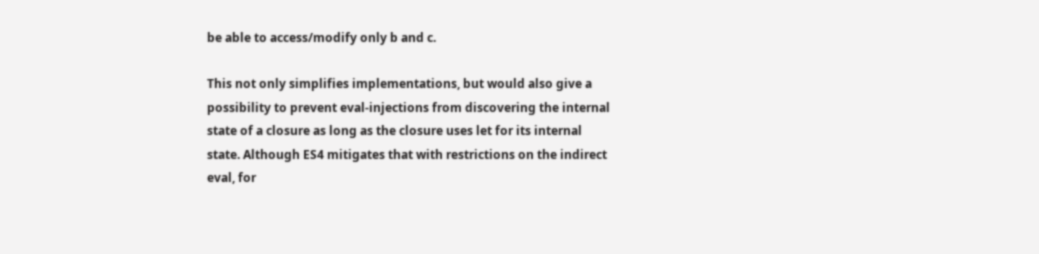be able to access/modify only b and c.

This not only simplifies implementations, but would also give a
possibility to prevent eval-injections from discovering the internal
state of a closure as long as the closure uses let for its internal
state. Although ES4 mitigates that with restrictions on the indirect
eval, for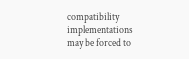compatibility implementations may be forced to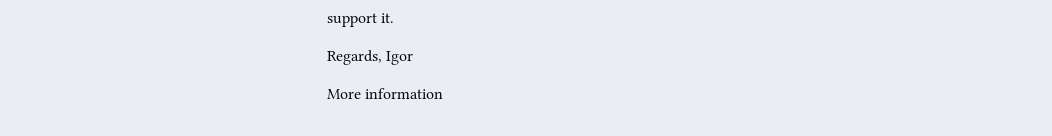support it.

Regards, Igor

More information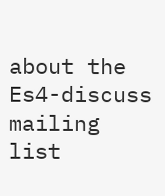about the Es4-discuss mailing list